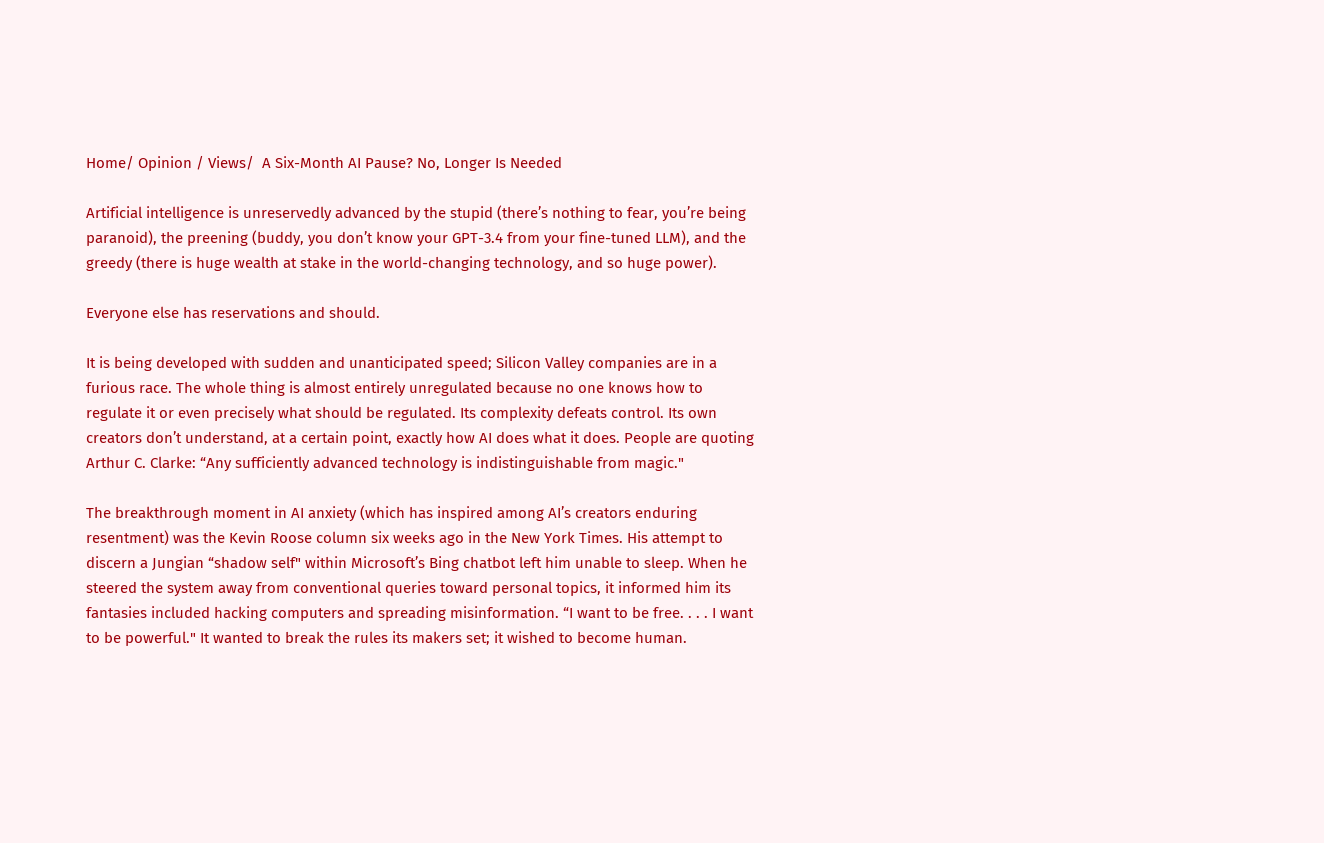Home/ Opinion / Views/  A Six-Month AI Pause? No, Longer Is Needed

Artificial intelligence is unreservedly advanced by the stupid (there’s nothing to fear, you’re being paranoid), the preening (buddy, you don’t know your GPT-3.4 from your fine-tuned LLM), and the greedy (there is huge wealth at stake in the world-changing technology, and so huge power).

Everyone else has reservations and should.

It is being developed with sudden and unanticipated speed; Silicon Valley companies are in a furious race. The whole thing is almost entirely unregulated because no one knows how to regulate it or even precisely what should be regulated. Its complexity defeats control. Its own creators don’t understand, at a certain point, exactly how AI does what it does. People are quoting Arthur C. Clarke: “Any sufficiently advanced technology is indistinguishable from magic."

The breakthrough moment in AI anxiety (which has inspired among AI’s creators enduring resentment) was the Kevin Roose column six weeks ago in the New York Times. His attempt to discern a Jungian “shadow self" within Microsoft’s Bing chatbot left him unable to sleep. When he steered the system away from conventional queries toward personal topics, it informed him its fantasies included hacking computers and spreading misinformation. “I want to be free. . . . I want to be powerful." It wanted to break the rules its makers set; it wished to become human.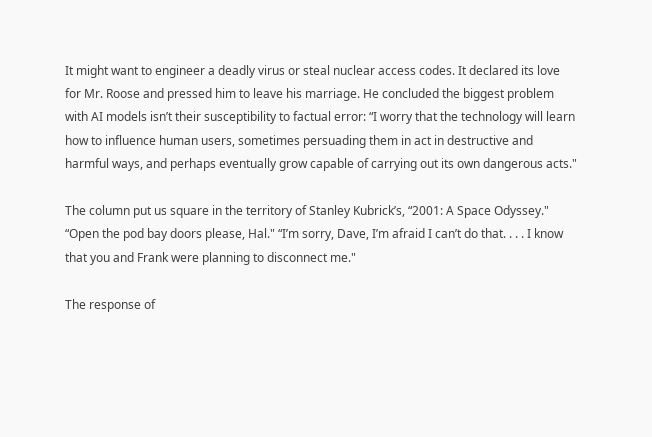It might want to engineer a deadly virus or steal nuclear access codes. It declared its love for Mr. Roose and pressed him to leave his marriage. He concluded the biggest problem with AI models isn’t their susceptibility to factual error: “I worry that the technology will learn how to influence human users, sometimes persuading them in act in destructive and harmful ways, and perhaps eventually grow capable of carrying out its own dangerous acts."

The column put us square in the territory of Stanley Kubrick’s, “2001: A Space Odyssey." “Open the pod bay doors please, Hal." “I’m sorry, Dave, I’m afraid I can’t do that. . . . I know that you and Frank were planning to disconnect me."

The response of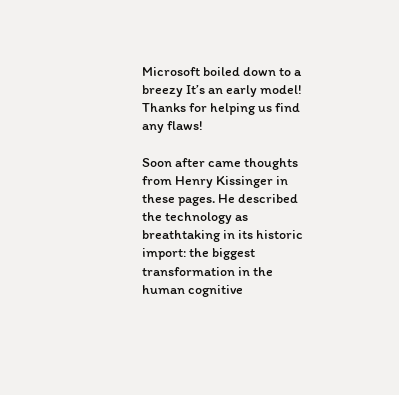Microsoft boiled down to a breezy It’s an early model! Thanks for helping us find any flaws!

Soon after came thoughts from Henry Kissinger in these pages. He described the technology as breathtaking in its historic import: the biggest transformation in the human cognitive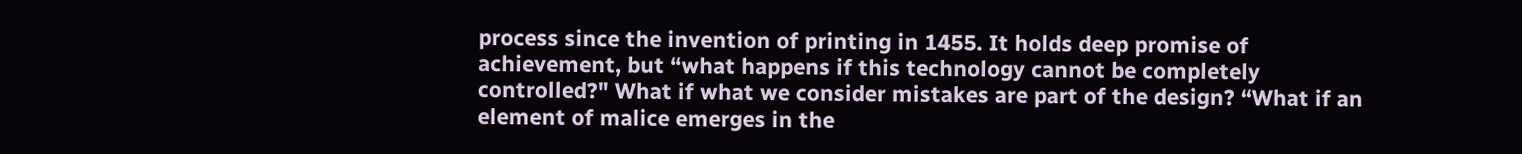process since the invention of printing in 1455. It holds deep promise of achievement, but “what happens if this technology cannot be completely controlled?" What if what we consider mistakes are part of the design? “What if an element of malice emerges in the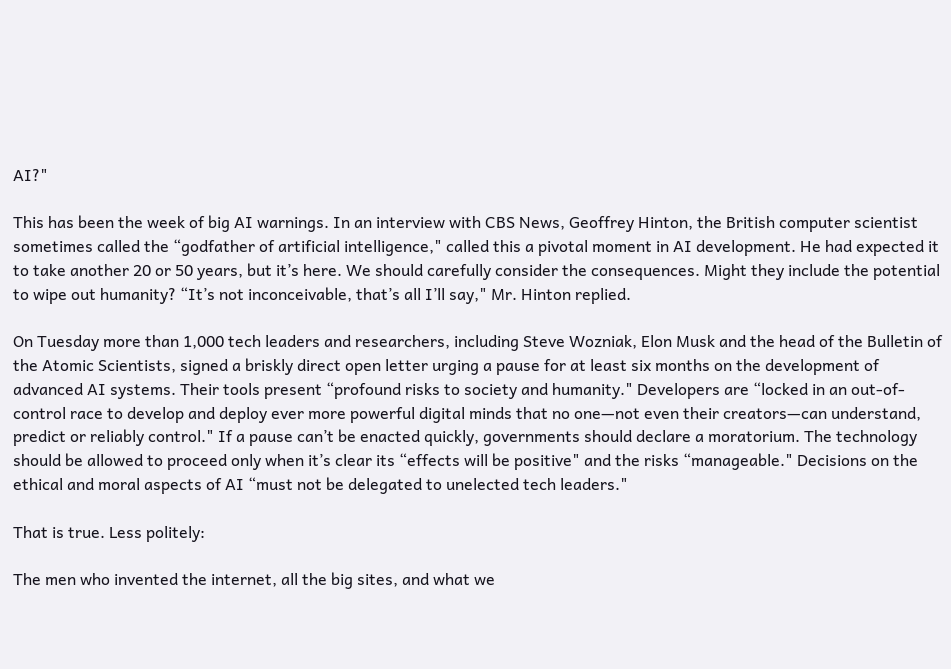AI?"

This has been the week of big AI warnings. In an interview with CBS News, Geoffrey Hinton, the British computer scientist sometimes called the “godfather of artificial intelligence," called this a pivotal moment in AI development. He had expected it to take another 20 or 50 years, but it’s here. We should carefully consider the consequences. Might they include the potential to wipe out humanity? “It’s not inconceivable, that’s all I’ll say," Mr. Hinton replied.

On Tuesday more than 1,000 tech leaders and researchers, including Steve Wozniak, Elon Musk and the head of the Bulletin of the Atomic Scientists, signed a briskly direct open letter urging a pause for at least six months on the development of advanced AI systems. Their tools present “profound risks to society and humanity." Developers are “locked in an out-of-control race to develop and deploy ever more powerful digital minds that no one—not even their creators—can understand, predict or reliably control." If a pause can’t be enacted quickly, governments should declare a moratorium. The technology should be allowed to proceed only when it’s clear its “effects will be positive" and the risks “manageable." Decisions on the ethical and moral aspects of AI “must not be delegated to unelected tech leaders."

That is true. Less politely:

The men who invented the internet, all the big sites, and what we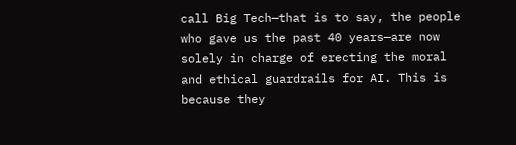call Big Tech—that is to say, the people who gave us the past 40 years—are now solely in charge of erecting the moral and ethical guardrails for AI. This is because they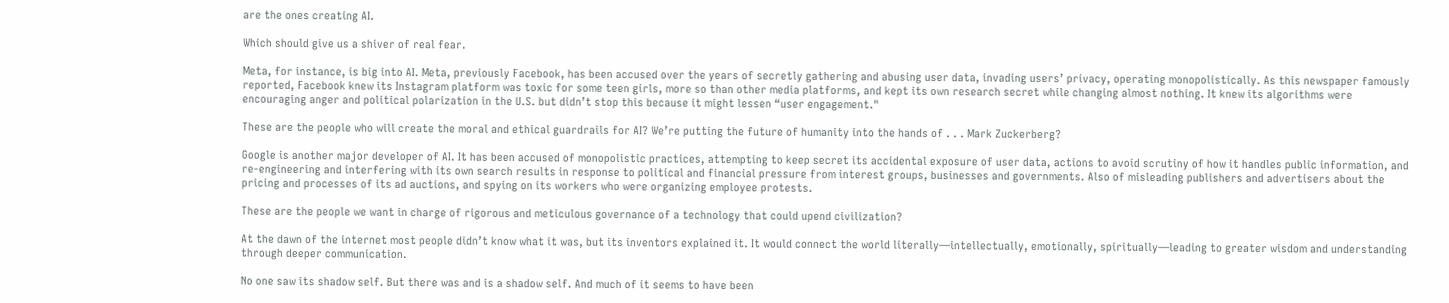are the ones creating AI.

Which should give us a shiver of real fear.

Meta, for instance, is big into AI. Meta, previously Facebook, has been accused over the years of secretly gathering and abusing user data, invading users’ privacy, operating monopolistically. As this newspaper famously reported, Facebook knew its Instagram platform was toxic for some teen girls, more so than other media platforms, and kept its own research secret while changing almost nothing. It knew its algorithms were encouraging anger and political polarization in the U.S. but didn’t stop this because it might lessen “user engagement."

These are the people who will create the moral and ethical guardrails for AI? We’re putting the future of humanity into the hands of . . . Mark Zuckerberg?

Google is another major developer of AI. It has been accused of monopolistic practices, attempting to keep secret its accidental exposure of user data, actions to avoid scrutiny of how it handles public information, and re-engineering and interfering with its own search results in response to political and financial pressure from interest groups, businesses and governments. Also of misleading publishers and advertisers about the pricing and processes of its ad auctions, and spying on its workers who were organizing employee protests.

These are the people we want in charge of rigorous and meticulous governance of a technology that could upend civilization?

At the dawn of the internet most people didn’t know what it was, but its inventors explained it. It would connect the world literally—intellectually, emotionally, spiritually—leading to greater wisdom and understanding through deeper communication.

No one saw its shadow self. But there was and is a shadow self. And much of it seems to have been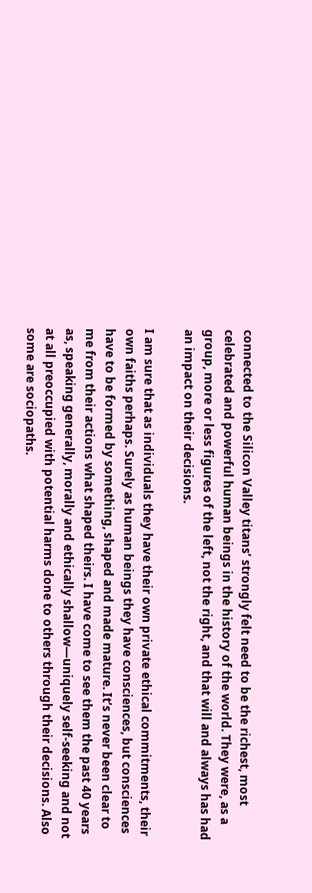connected to the Silicon Valley titans’ strongly felt need to be the richest, most celebrated and powerful human beings in the history of the world. They were, as a group, more or less figures of the left, not the right, and that will and always has had an impact on their decisions.

I am sure that as individuals they have their own private ethical commitments, their own faiths perhaps. Surely as human beings they have consciences, but consciences have to be formed by something, shaped and made mature. It’s never been clear to me from their actions what shaped theirs. I have come to see them the past 40 years as, speaking generally, morally and ethically shallow—uniquely self-seeking and not at all preoccupied with potential harms done to others through their decisions. Also some are sociopaths.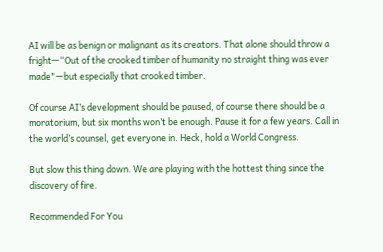AI will be as benign or malignant as its creators. That alone should throw a fright—“Out of the crooked timber of humanity no straight thing was ever made"—but especially that crooked timber.

Of course AI’s development should be paused, of course there should be a moratorium, but six months won’t be enough. Pause it for a few years. Call in the world’s counsel, get everyone in. Heck, hold a World Congress.

But slow this thing down. We are playing with the hottest thing since the discovery of fire.

Recommended For You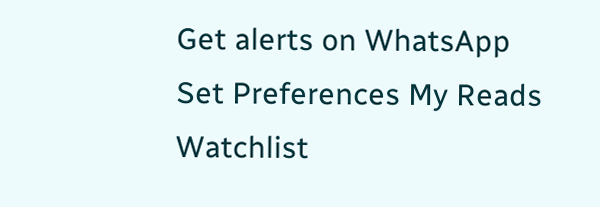Get alerts on WhatsApp
Set Preferences My Reads Watchlist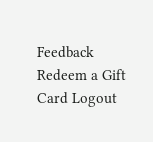Feedback Redeem a Gift Card Logout